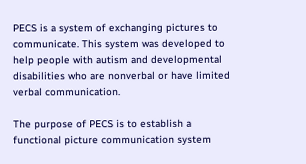PECS is a system of exchanging pictures to communicate. This system was developed to help people with autism and developmental disabilities who are nonverbal or have limited verbal communication.

The purpose of PECS is to establish a functional picture communication system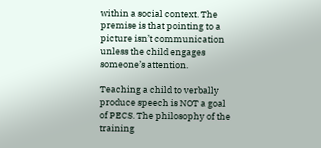within a social context. The premise is that pointing to a picture isn’t communication unless the child engages someone’s attention.

Teaching a child to verbally produce speech is NOT a goal of PECS. The philosophy of the training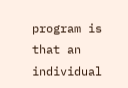program is that an individual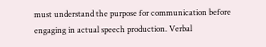must understand the purpose for communication before engaging in actual speech production. Verbal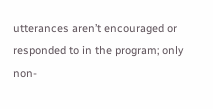utterances aren’t encouraged or responded to in the program; only non-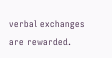verbal exchanges are rewarded.